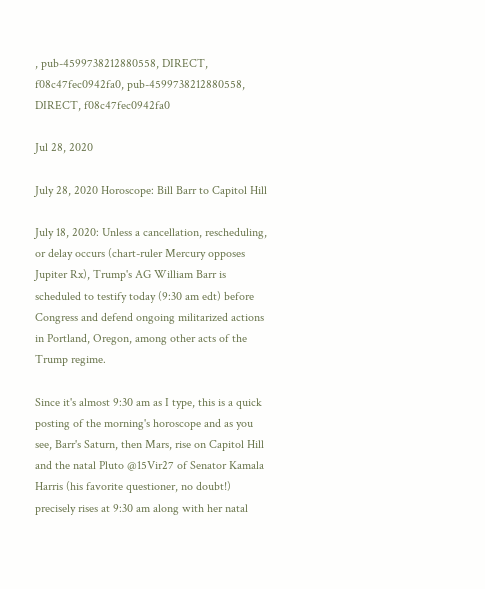, pub-4599738212880558, DIRECT, f08c47fec0942fa0, pub-4599738212880558, DIRECT, f08c47fec0942fa0

Jul 28, 2020

July 28, 2020 Horoscope: Bill Barr to Capitol Hill

July 18, 2020: Unless a cancellation, rescheduling, or delay occurs (chart-ruler Mercury opposes Jupiter Rx), Trump's AG William Barr is scheduled to testify today (9:30 am edt) before Congress and defend ongoing militarized actions in Portland, Oregon, among other acts of the Trump regime.

Since it's almost 9:30 am as I type, this is a quick posting of the morning's horoscope and as you see, Barr's Saturn, then Mars, rise on Capitol Hill and the natal Pluto @15Vir27 of Senator Kamala Harris (his favorite questioner, no doubt!) precisely rises at 9:30 am along with her natal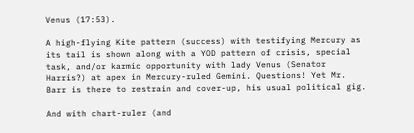Venus (17:53).

A high-flying Kite pattern (success) with testifying Mercury as its tail is shown along with a YOD pattern of crisis, special task, and/or karmic opportunity with lady Venus (Senator Harris?) at apex in Mercury-ruled Gemini. Questions! Yet Mr. Barr is there to restrain and cover-up, his usual political gig.

And with chart-ruler (and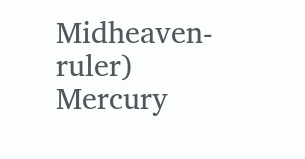Midheaven-ruler) Mercury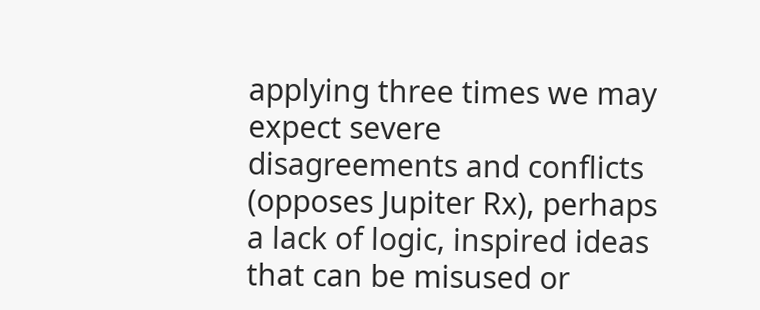applying three times we may expect severe disagreements and conflicts (opposes Jupiter Rx), perhaps a lack of logic, inspired ideas that can be misused or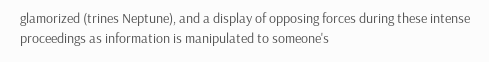glamorized (trines Neptune), and a display of opposing forces during these intense proceedings as information is manipulated to someone's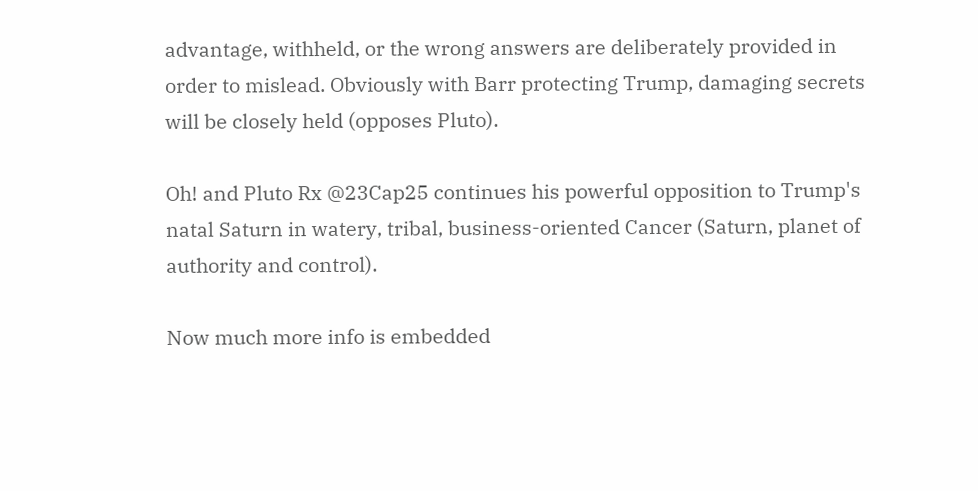advantage, withheld, or the wrong answers are deliberately provided in order to mislead. Obviously with Barr protecting Trump, damaging secrets will be closely held (opposes Pluto).

Oh! and Pluto Rx @23Cap25 continues his powerful opposition to Trump's natal Saturn in watery, tribal, business-oriented Cancer (Saturn, planet of authority and control).

Now much more info is embedded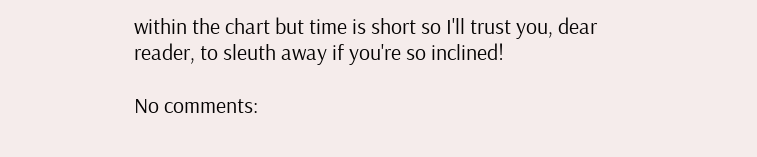within the chart but time is short so I'll trust you, dear reader, to sleuth away if you're so inclined!

No comments: